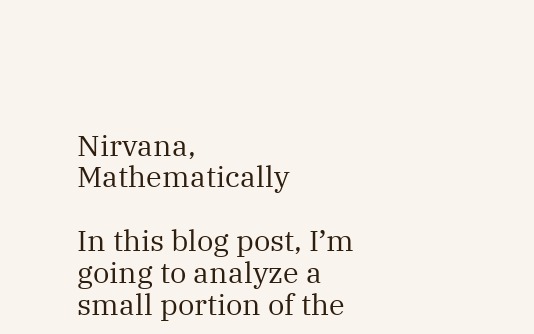Nirvana, Mathematically

In this blog post, I’m going to analyze a small portion of the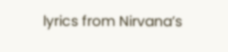lyrics from Nirvana’s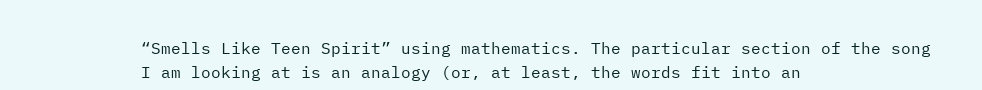“Smells Like Teen Spirit” using mathematics. The particular section of the song I am looking at is an analogy (or, at least, the words fit into an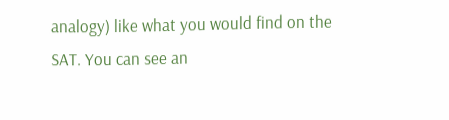analogy) like what you would find on the SAT. You can see an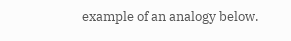example of an analogy below.